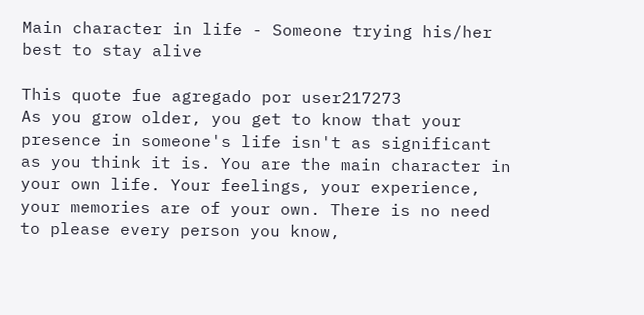Main character in life - Someone trying his/her best to stay alive

This quote fue agregado por user217273
As you grow older, you get to know that your presence in someone's life isn't as significant as you think it is. You are the main character in your own life. Your feelings, your experience, your memories are of your own. There is no need to please every person you know,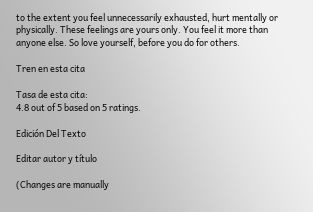to the extent you feel unnecessarily exhausted, hurt mentally or physically. These feelings are yours only. You feel it more than anyone else. So love yourself, before you do for others.

Tren en esta cita

Tasa de esta cita:
4.8 out of 5 based on 5 ratings.

Edición Del Texto

Editar autor y título

(Changes are manually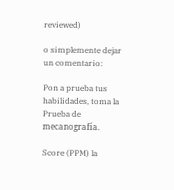reviewed)

o simplemente dejar un comentario:

Pon a prueba tus habilidades, toma la Prueba de mecanografía.

Score (PPM) la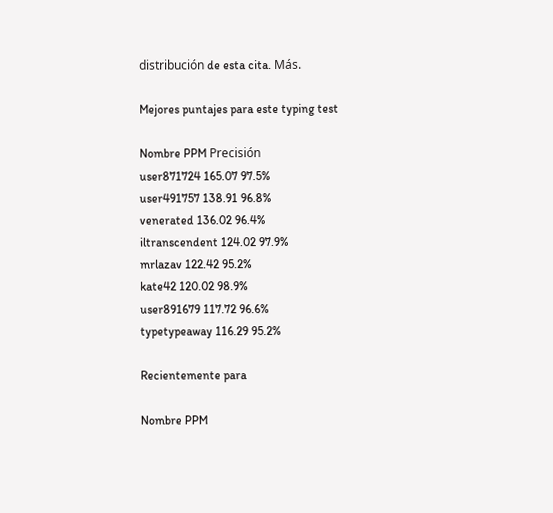distribución de esta cita. Más.

Mejores puntajes para este typing test

Nombre PPM Precisión
user871724 165.07 97.5%
user491757 138.91 96.8%
venerated 136.02 96.4%
iltranscendent 124.02 97.9%
mrlazav 122.42 95.2%
kate42 120.02 98.9%
user891679 117.72 96.6%
typetypeaway 116.29 95.2%

Recientemente para

Nombre PPM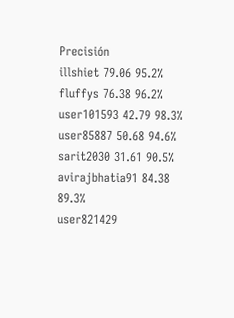Precisión
illshiet 79.06 95.2%
fluffys 76.38 96.2%
user101593 42.79 98.3%
user85887 50.68 94.6%
sarit2030 31.61 90.5%
avirajbhatia91 84.38 89.3%
user821429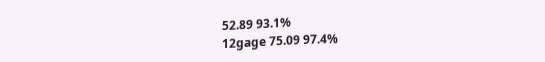52.89 93.1%
12gage 75.09 97.4%